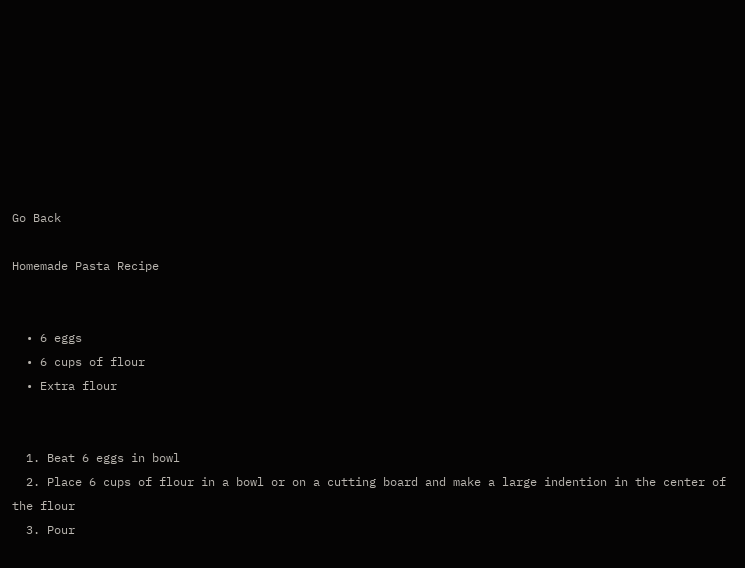Go Back

Homemade Pasta Recipe


  • 6 eggs
  • 6 cups of flour
  • Extra flour


  1. Beat 6 eggs in bowl
  2. Place 6 cups of flour in a bowl or on a cutting board and make a large indention in the center of the flour
  3. Pour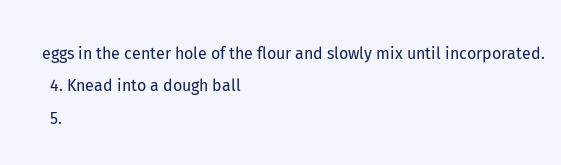eggs in the center hole of the flour and slowly mix until incorporated.
  4. Knead into a dough ball
  5.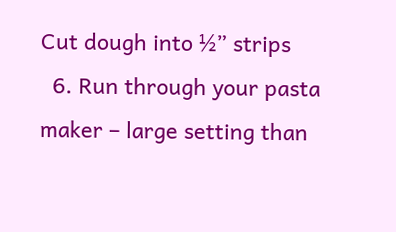Cut dough into ½” strips
  6. Run through your pasta maker – large setting than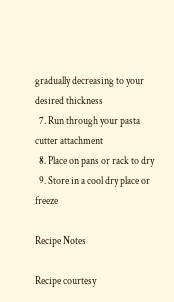gradually decreasing to your desired thickness
  7. Run through your pasta cutter attachment
  8. Place on pans or rack to dry
  9. Store in a cool dry place or freeze

Recipe Notes

Recipe courtesy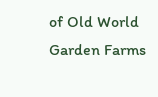of Old World Garden Farms